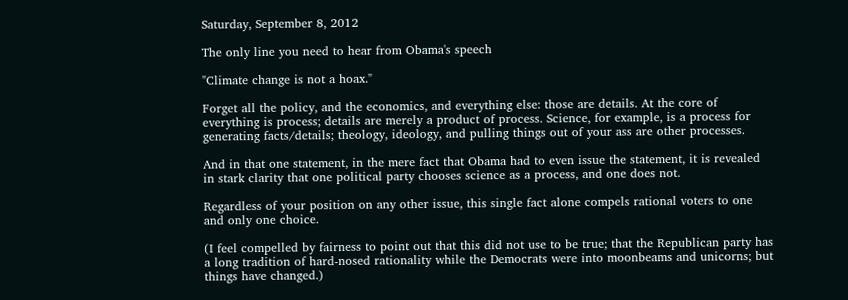Saturday, September 8, 2012

The only line you need to hear from Obama's speech

"Climate change is not a hoax."

Forget all the policy, and the economics, and everything else: those are details. At the core of everything is process; details are merely a product of process. Science, for example, is a process for generating facts/details; theology, ideology, and pulling things out of your ass are other processes.

And in that one statement, in the mere fact that Obama had to even issue the statement, it is revealed in stark clarity that one political party chooses science as a process, and one does not.

Regardless of your position on any other issue, this single fact alone compels rational voters to one and only one choice.

(I feel compelled by fairness to point out that this did not use to be true; that the Republican party has a long tradition of hard-nosed rationality while the Democrats were into moonbeams and unicorns; but things have changed.)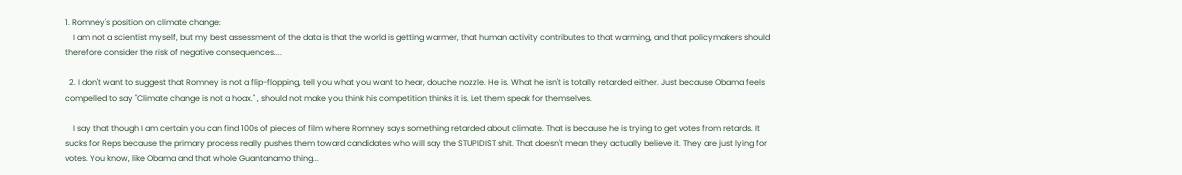1. Romney's position on climate change:
    I am not a scientist myself, but my best assessment of the data is that the world is getting warmer, that human activity contributes to that warming, and that policymakers should therefore consider the risk of negative consequences....

  2. I don't want to suggest that Romney is not a flip-flopping, tell you what you want to hear, douche nozzle. He is. What he isn't is totally retarded either. Just because Obama feels compelled to say "Climate change is not a hoax." , should not make you think his competition thinks it is. Let them speak for themselves.

    I say that though I am certain you can find 100s of pieces of film where Romney says something retarded about climate. That is because he is trying to get votes from retards. It sucks for Reps because the primary process really pushes them toward candidates who will say the STUPIDIST shit. That doesn't mean they actually believe it. They are just lying for votes. You know, like Obama and that whole Guantanamo thing...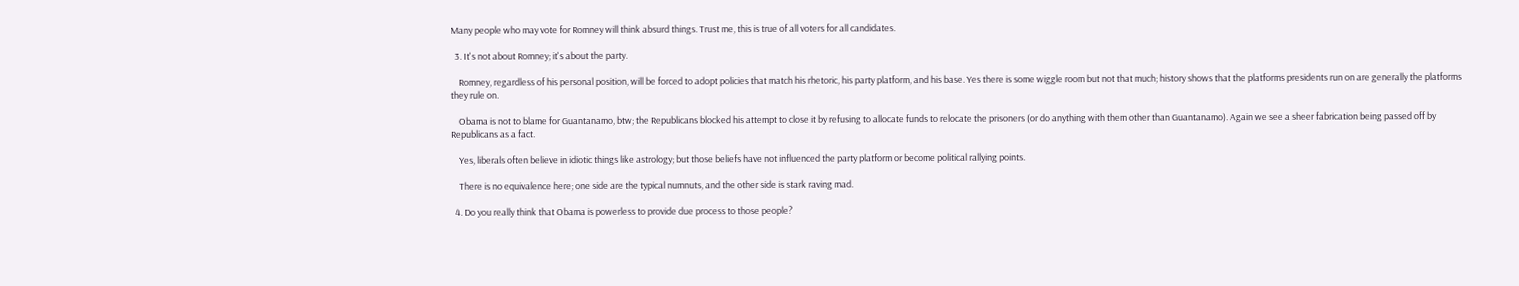Many people who may vote for Romney will think absurd things. Trust me, this is true of all voters for all candidates.

  3. It's not about Romney; it's about the party.

    Romney, regardless of his personal position, will be forced to adopt policies that match his rhetoric, his party platform, and his base. Yes there is some wiggle room but not that much; history shows that the platforms presidents run on are generally the platforms they rule on.

    Obama is not to blame for Guantanamo, btw; the Republicans blocked his attempt to close it by refusing to allocate funds to relocate the prisoners (or do anything with them other than Guantanamo). Again we see a sheer fabrication being passed off by Republicans as a fact.

    Yes, liberals often believe in idiotic things like astrology; but those beliefs have not influenced the party platform or become political rallying points.

    There is no equivalence here; one side are the typical numnuts, and the other side is stark raving mad.

  4. Do you really think that Obama is powerless to provide due process to those people?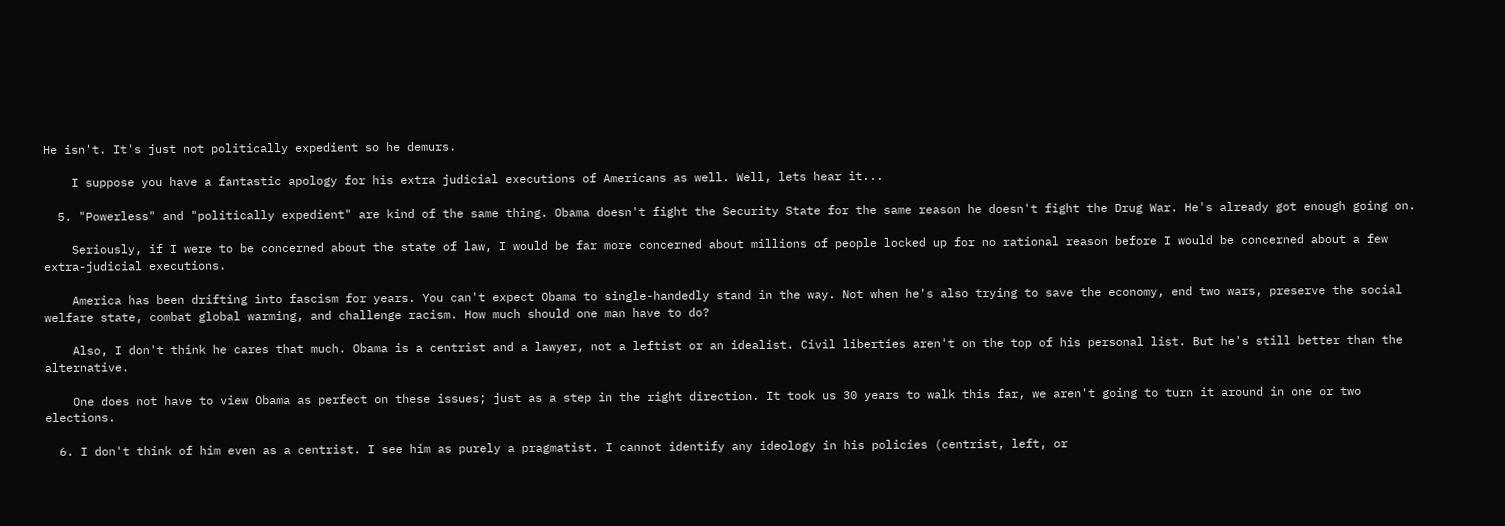He isn't. It's just not politically expedient so he demurs.

    I suppose you have a fantastic apology for his extra judicial executions of Americans as well. Well, lets hear it...

  5. "Powerless" and "politically expedient" are kind of the same thing. Obama doesn't fight the Security State for the same reason he doesn't fight the Drug War. He's already got enough going on.

    Seriously, if I were to be concerned about the state of law, I would be far more concerned about millions of people locked up for no rational reason before I would be concerned about a few extra-judicial executions.

    America has been drifting into fascism for years. You can't expect Obama to single-handedly stand in the way. Not when he's also trying to save the economy, end two wars, preserve the social welfare state, combat global warming, and challenge racism. How much should one man have to do?

    Also, I don't think he cares that much. Obama is a centrist and a lawyer, not a leftist or an idealist. Civil liberties aren't on the top of his personal list. But he's still better than the alternative.

    One does not have to view Obama as perfect on these issues; just as a step in the right direction. It took us 30 years to walk this far, we aren't going to turn it around in one or two elections.

  6. I don't think of him even as a centrist. I see him as purely a pragmatist. I cannot identify any ideology in his policies (centrist, left, or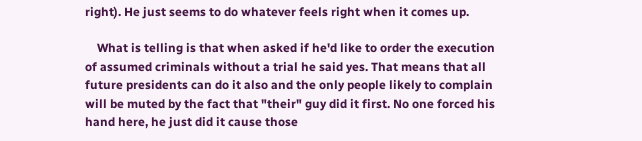right). He just seems to do whatever feels right when it comes up.

    What is telling is that when asked if he'd like to order the execution of assumed criminals without a trial he said yes. That means that all future presidents can do it also and the only people likely to complain will be muted by the fact that "their" guy did it first. No one forced his hand here, he just did it cause those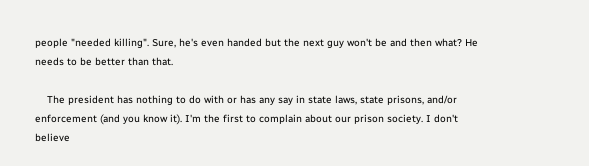people "needed killing". Sure, he's even handed but the next guy won't be and then what? He needs to be better than that.

    The president has nothing to do with or has any say in state laws, state prisons, and/or enforcement (and you know it). I'm the first to complain about our prison society. I don't believe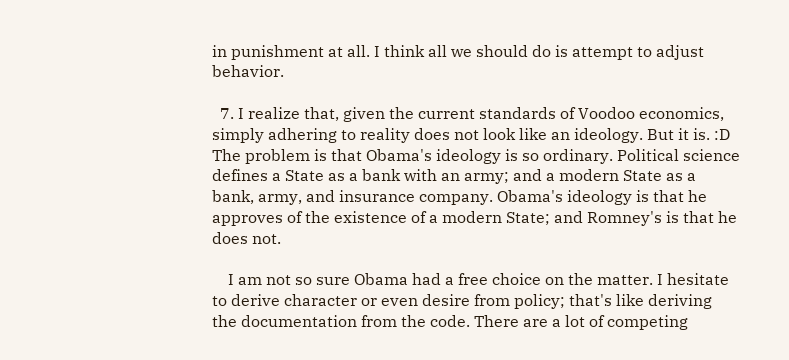in punishment at all. I think all we should do is attempt to adjust behavior.

  7. I realize that, given the current standards of Voodoo economics, simply adhering to reality does not look like an ideology. But it is. :D The problem is that Obama's ideology is so ordinary. Political science defines a State as a bank with an army; and a modern State as a bank, army, and insurance company. Obama's ideology is that he approves of the existence of a modern State; and Romney's is that he does not.

    I am not so sure Obama had a free choice on the matter. I hesitate to derive character or even desire from policy; that's like deriving the documentation from the code. There are a lot of competing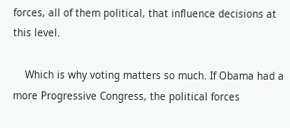forces, all of them political, that influence decisions at this level.

    Which is why voting matters so much. If Obama had a more Progressive Congress, the political forces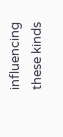influencing these kinds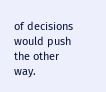of decisions would push the other way.